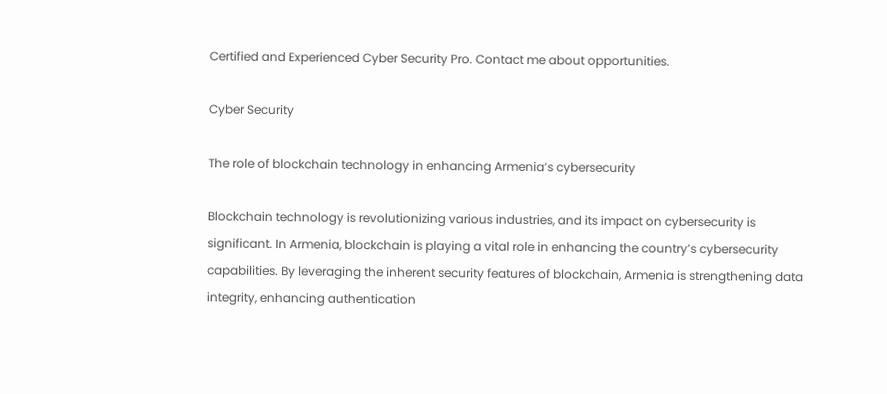Certified and Experienced Cyber Security Pro. Contact me about opportunities.

Cyber Security

The role of blockchain technology in enhancing Armenia’s cybersecurity

Blockchain technology is revolutionizing various industries, and its impact on cybersecurity is significant. In Armenia, blockchain is playing a vital role in enhancing the country’s cybersecurity capabilities. By leveraging the inherent security features of blockchain, Armenia is strengthening data integrity, enhancing authentication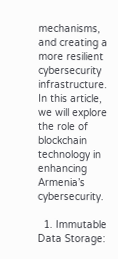mechanisms, and creating a more resilient cybersecurity infrastructure. In this article, we will explore the role of blockchain technology in enhancing Armenia’s cybersecurity.

  1. Immutable Data Storage: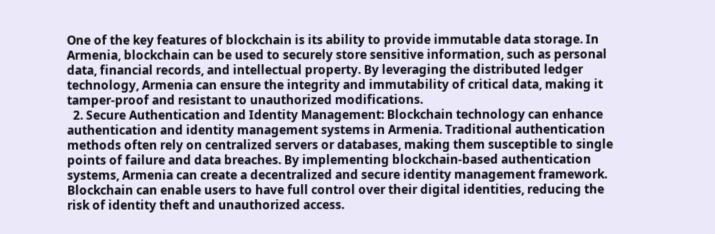One of the key features of blockchain is its ability to provide immutable data storage. In Armenia, blockchain can be used to securely store sensitive information, such as personal data, financial records, and intellectual property. By leveraging the distributed ledger technology, Armenia can ensure the integrity and immutability of critical data, making it tamper-proof and resistant to unauthorized modifications.
  2. Secure Authentication and Identity Management: Blockchain technology can enhance authentication and identity management systems in Armenia. Traditional authentication methods often rely on centralized servers or databases, making them susceptible to single points of failure and data breaches. By implementing blockchain-based authentication systems, Armenia can create a decentralized and secure identity management framework. Blockchain can enable users to have full control over their digital identities, reducing the risk of identity theft and unauthorized access.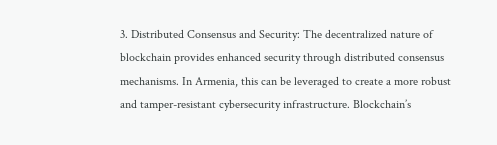3. Distributed Consensus and Security: The decentralized nature of blockchain provides enhanced security through distributed consensus mechanisms. In Armenia, this can be leveraged to create a more robust and tamper-resistant cybersecurity infrastructure. Blockchain’s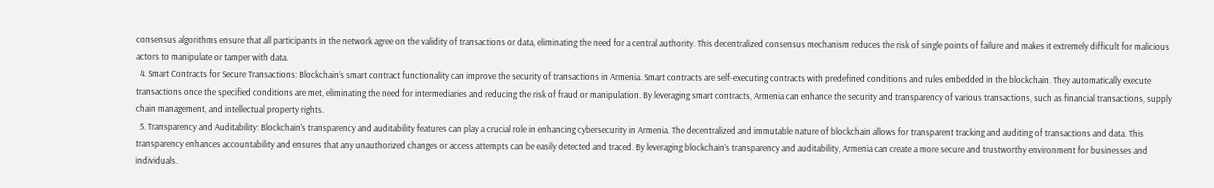consensus algorithms ensure that all participants in the network agree on the validity of transactions or data, eliminating the need for a central authority. This decentralized consensus mechanism reduces the risk of single points of failure and makes it extremely difficult for malicious actors to manipulate or tamper with data.
  4. Smart Contracts for Secure Transactions: Blockchain’s smart contract functionality can improve the security of transactions in Armenia. Smart contracts are self-executing contracts with predefined conditions and rules embedded in the blockchain. They automatically execute transactions once the specified conditions are met, eliminating the need for intermediaries and reducing the risk of fraud or manipulation. By leveraging smart contracts, Armenia can enhance the security and transparency of various transactions, such as financial transactions, supply chain management, and intellectual property rights.
  5. Transparency and Auditability: Blockchain’s transparency and auditability features can play a crucial role in enhancing cybersecurity in Armenia. The decentralized and immutable nature of blockchain allows for transparent tracking and auditing of transactions and data. This transparency enhances accountability and ensures that any unauthorized changes or access attempts can be easily detected and traced. By leveraging blockchain’s transparency and auditability, Armenia can create a more secure and trustworthy environment for businesses and individuals.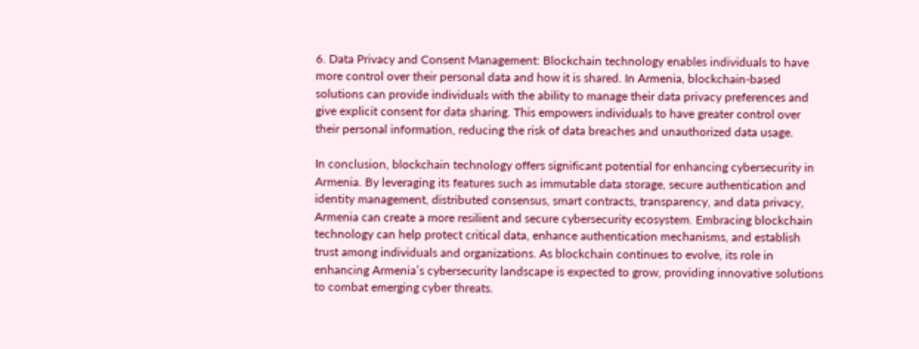6. Data Privacy and Consent Management: Blockchain technology enables individuals to have more control over their personal data and how it is shared. In Armenia, blockchain-based solutions can provide individuals with the ability to manage their data privacy preferences and give explicit consent for data sharing. This empowers individuals to have greater control over their personal information, reducing the risk of data breaches and unauthorized data usage.

In conclusion, blockchain technology offers significant potential for enhancing cybersecurity in Armenia. By leveraging its features such as immutable data storage, secure authentication and identity management, distributed consensus, smart contracts, transparency, and data privacy, Armenia can create a more resilient and secure cybersecurity ecosystem. Embracing blockchain technology can help protect critical data, enhance authentication mechanisms, and establish trust among individuals and organizations. As blockchain continues to evolve, its role in enhancing Armenia’s cybersecurity landscape is expected to grow, providing innovative solutions to combat emerging cyber threats.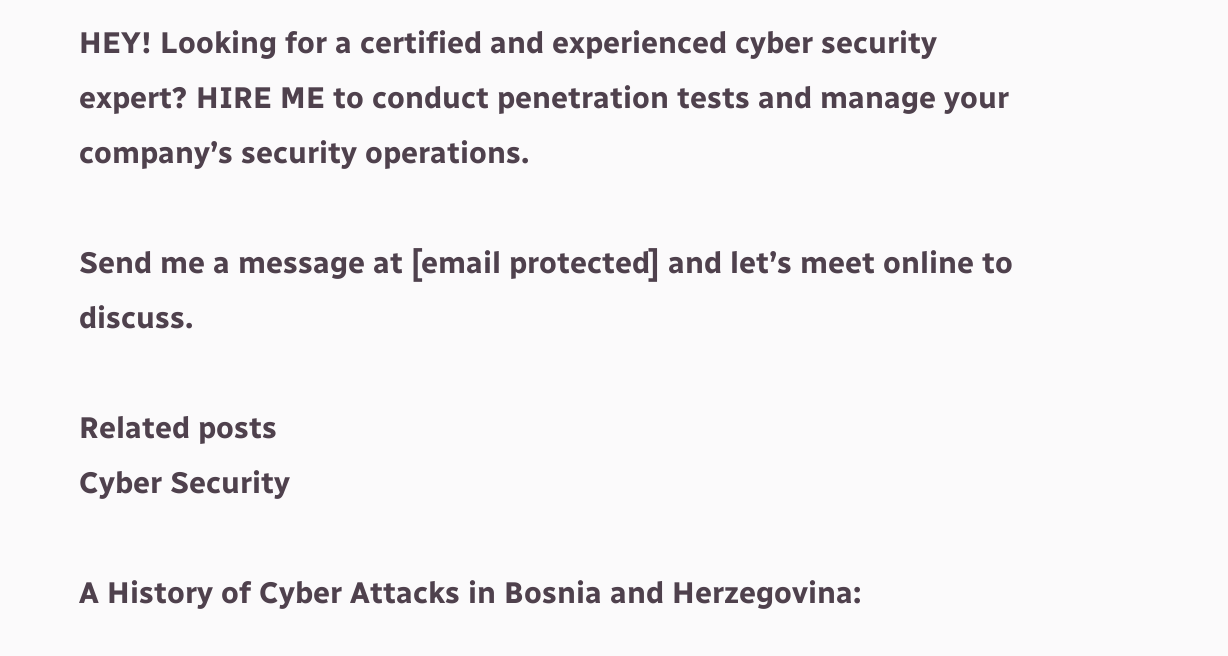HEY! Looking for a certified and experienced cyber security expert? HIRE ME to conduct penetration tests and manage your company’s security operations.

Send me a message at [email protected] and let’s meet online to discuss.

Related posts
Cyber Security

A History of Cyber Attacks in Bosnia and Herzegovina: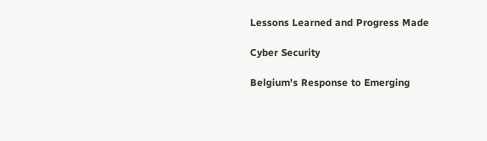Lessons Learned and Progress Made

Cyber Security

Belgium's Response to Emerging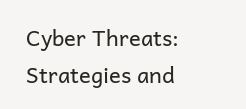Cyber Threats: Strategies and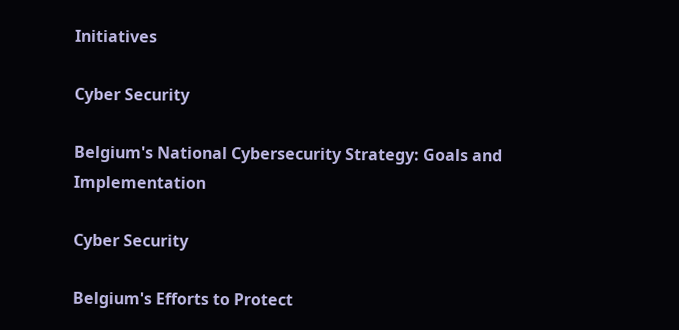Initiatives

Cyber Security

Belgium's National Cybersecurity Strategy: Goals and Implementation

Cyber Security

Belgium's Efforts to Protect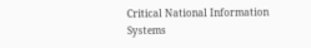Critical National Information Systems